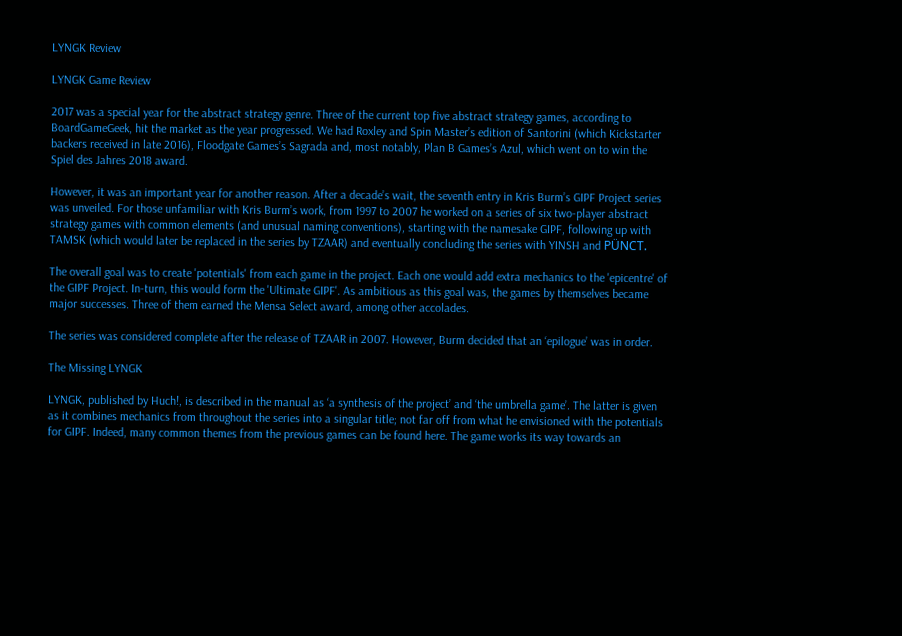LYNGK Review

LYNGK Game Review

2017 was a special year for the abstract strategy genre. Three of the current top five abstract strategy games, according to BoardGameGeek, hit the market as the year progressed. We had Roxley and Spin Master’s edition of Santorini (which Kickstarter backers received in late 2016), Floodgate Games’s Sagrada and, most notably, Plan B Games’s Azul, which went on to win the Spiel des Jahres 2018 award.

However, it was an important year for another reason. After a decade’s wait, the seventh entry in Kris Burm’s GIPF Project series was unveiled. For those unfamiliar with Kris Burm’s work, from 1997 to 2007 he worked on a series of six two-player abstract strategy games with common elements (and unusual naming conventions), starting with the namesake GIPF, following up with TAMSK (which would later be replaced in the series by TZAAR) and eventually concluding the series with YINSH and PÜNCT.

The overall goal was to create 'potentials' from each game in the project. Each one would add extra mechanics to the 'epicentre' of the GIPF Project. In-turn, this would form the 'Ultimate GIPF'. As ambitious as this goal was, the games by themselves became major successes. Three of them earned the Mensa Select award, among other accolades.

The series was considered complete after the release of TZAAR in 2007. However, Burm decided that an ‘epilogue’ was in order.

The Missing LYNGK

LYNGK, published by Huch!, is described in the manual as ‘a synthesis of the project’ and ‘the umbrella game’. The latter is given as it combines mechanics from throughout the series into a singular title; not far off from what he envisioned with the potentials for GIPF. Indeed, many common themes from the previous games can be found here. The game works its way towards an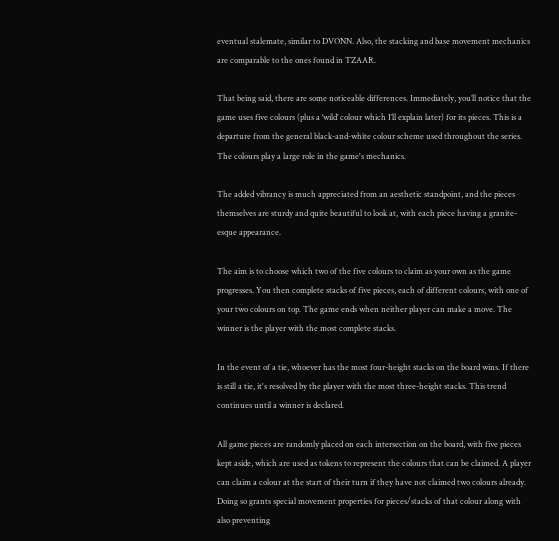eventual stalemate, similar to DVONN. Also, the stacking and base movement mechanics are comparable to the ones found in TZAAR.

That being said, there are some noticeable differences. Immediately, you’ll notice that the game uses five colours (plus a ‘wild’ colour which I’ll explain later) for its pieces. This is a departure from the general black-and-white colour scheme used throughout the series. The colours play a large role in the game's mechanics.

The added vibrancy is much appreciated from an aesthetic standpoint, and the pieces themselves are sturdy and quite beautiful to look at, with each piece having a granite-esque appearance.

The aim is to choose which two of the five colours to claim as your own as the game progresses. You then complete stacks of five pieces, each of different colours, with one of your two colours on top. The game ends when neither player can make a move. The winner is the player with the most complete stacks.

In the event of a tie, whoever has the most four-height stacks on the board wins. If there is still a tie, it's resolved by the player with the most three-height stacks. This trend continues until a winner is declared.

All game pieces are randomly placed on each intersection on the board, with five pieces kept aside, which are used as tokens to represent the colours that can be claimed. A player can claim a colour at the start of their turn if they have not claimed two colours already. Doing so grants special movement properties for pieces/stacks of that colour along with also preventing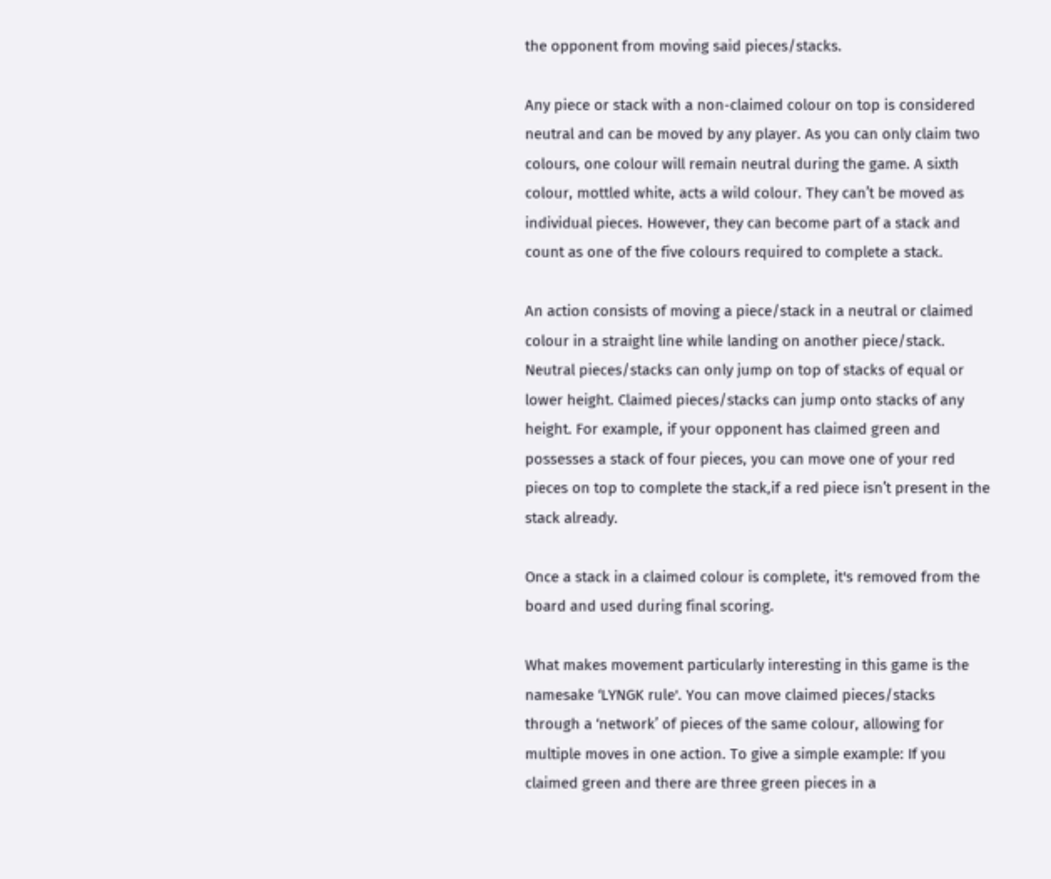the opponent from moving said pieces/stacks.

Any piece or stack with a non-claimed colour on top is considered neutral and can be moved by any player. As you can only claim two colours, one colour will remain neutral during the game. A sixth colour, mottled white, acts a wild colour. They can’t be moved as individual pieces. However, they can become part of a stack and count as one of the five colours required to complete a stack.

An action consists of moving a piece/stack in a neutral or claimed colour in a straight line while landing on another piece/stack. Neutral pieces/stacks can only jump on top of stacks of equal or lower height. Claimed pieces/stacks can jump onto stacks of any height. For example, if your opponent has claimed green and possesses a stack of four pieces, you can move one of your red pieces on top to complete the stack,if a red piece isn’t present in the stack already.

Once a stack in a claimed colour is complete, it's removed from the board and used during final scoring.

What makes movement particularly interesting in this game is the namesake ‘LYNGK rule'. You can move claimed pieces/stacks through a ‘network’ of pieces of the same colour, allowing for multiple moves in one action. To give a simple example: If you claimed green and there are three green pieces in a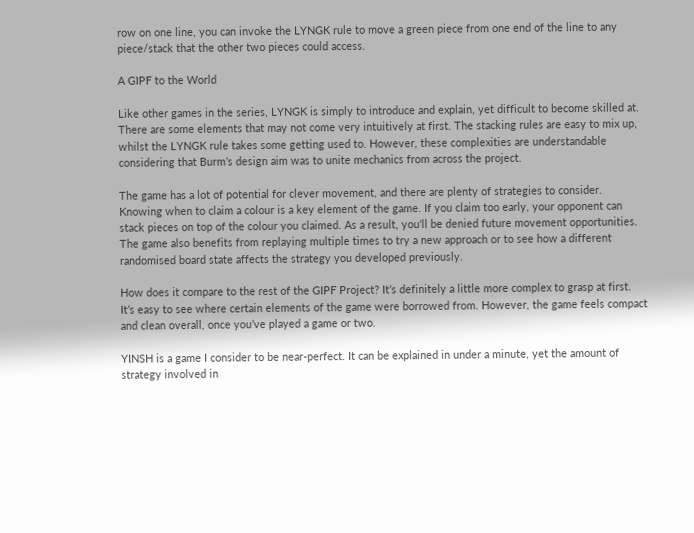row on one line, you can invoke the LYNGK rule to move a green piece from one end of the line to any piece/stack that the other two pieces could access.

A GIPF to the World

Like other games in the series, LYNGK is simply to introduce and explain, yet difficult to become skilled at. There are some elements that may not come very intuitively at first. The stacking rules are easy to mix up, whilst the LYNGK rule takes some getting used to. However, these complexities are understandable considering that Burm’s design aim was to unite mechanics from across the project.

The game has a lot of potential for clever movement, and there are plenty of strategies to consider. Knowing when to claim a colour is a key element of the game. If you claim too early, your opponent can stack pieces on top of the colour you claimed. As a result, you'll be denied future movement opportunities. The game also benefits from replaying multiple times to try a new approach or to see how a different randomised board state affects the strategy you developed previously.

How does it compare to the rest of the GIPF Project? It’s definitely a little more complex to grasp at first. It’s easy to see where certain elements of the game were borrowed from. However, the game feels compact and clean overall, once you’ve played a game or two.

YINSH is a game I consider to be near-perfect. It can be explained in under a minute, yet the amount of strategy involved in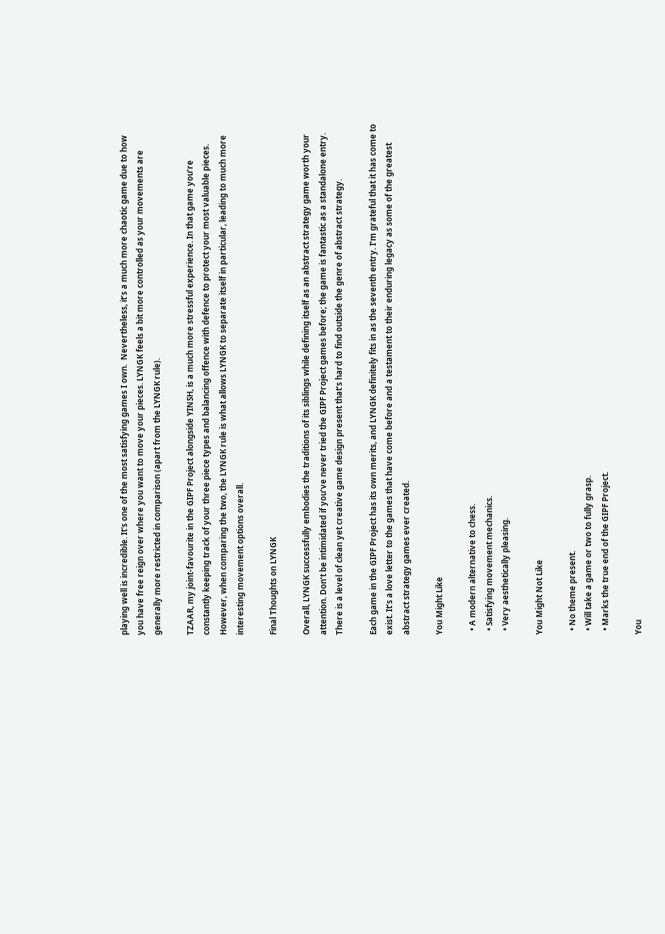playing well is incredible. It's one of the most satisfying games I own.  Nevertheless, it’s a much more chaotic game due to how you have free reign over where you want to move your pieces. LYNGK feels a bit more controlled as your movements are generally more restricted in comparison (apart from the LYNGK rule).

TZAAR, my joint-favourite in the GIPF Project alongside YINSH, is a much more stressful experience. In that game you’re constantly keeping track of your three piece types and balancing offence with defence to protect your most valuable pieces. However, when comparing the two, the LYNGK rule is what allows LYNGK to separate itself in particular, leading to much more interesting movement options overall.

Final Thoughts on LYNGK

Overall, LYNGK successfully embodies the traditions of its siblings while defining itself as an abstract strategy game worth your attention. Don’t be intimidated if you’ve never tried the GIPF Project games before; the game is fantastic as a standalone entry. There is a level of clean yet creative game design present that’s hard to find outside the genre of abstract strategy.

Each game in the GIPF Project has its own merits, and LYNGK definitely fits in as the seventh entry. I’m grateful that it has come to exist. It’s a love letter to the games that have come before and a testament to their enduring legacy as some of the greatest abstract strategy games ever created.

You Might Like

  • A modern alternative to chess.
  • Satisfying movement mechanics.
  • Very aesthetically pleasing.

You Might Not Like

  • No theme present.
  • Will take a game or two to fully grasp.
  • Marks the true end of the GIPF Project.

You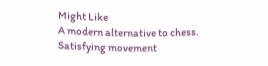Might Like
A modern alternative to chess.
Satisfying movement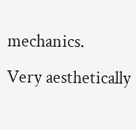mechanics.
Very aesthetically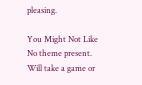pleasing.

You Might Not Like
No theme present.
Will take a game or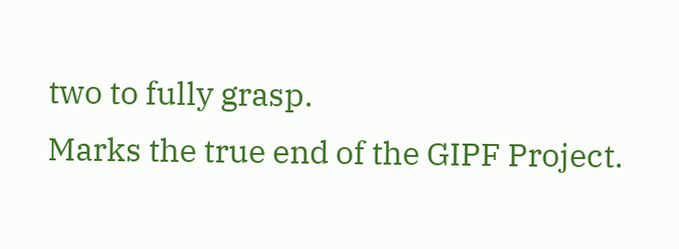two to fully grasp.
Marks the true end of the GIPF Project.